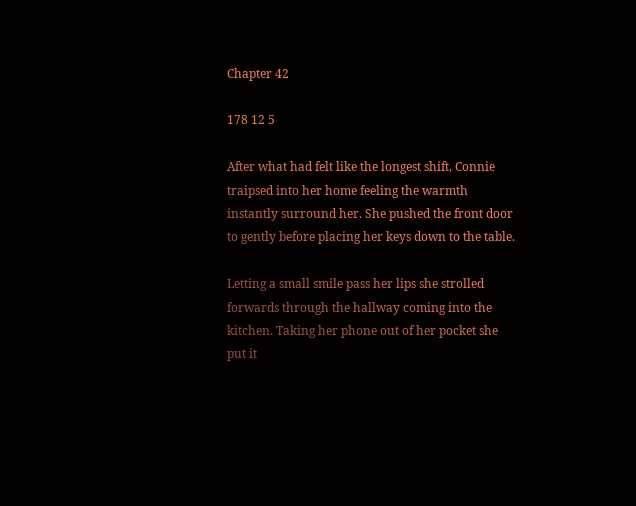Chapter 42

178 12 5

After what had felt like the longest shift, Connie traipsed into her home feeling the warmth instantly surround her. She pushed the front door to gently before placing her keys down to the table.

Letting a small smile pass her lips she strolled forwards through the hallway coming into the kitchen. Taking her phone out of her pocket she put it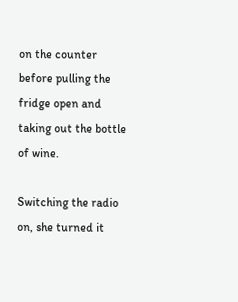on the counter before pulling the fridge open and taking out the bottle of wine.

Switching the radio on, she turned it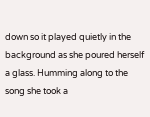down so it played quietly in the background as she poured herself a glass. Humming along to the song she took a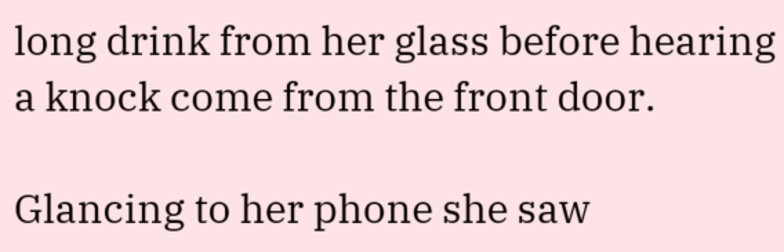long drink from her glass before hearing a knock come from the front door.

Glancing to her phone she saw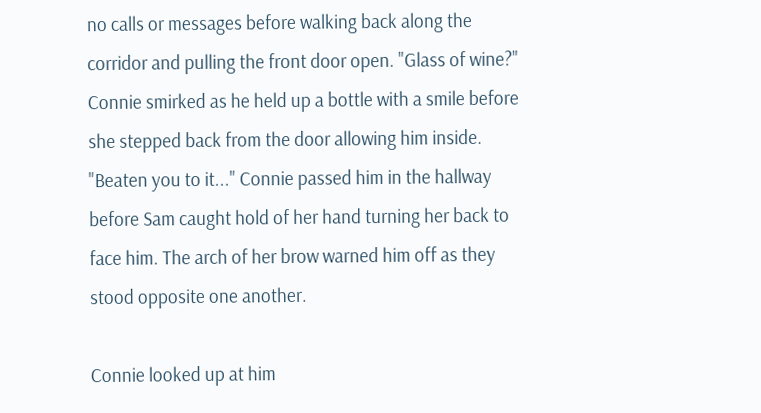no calls or messages before walking back along the corridor and pulling the front door open. "Glass of wine?" Connie smirked as he held up a bottle with a smile before she stepped back from the door allowing him inside. "Beaten you to it..." Connie passed him in the hallway before Sam caught hold of her hand turning her back to face him. The arch of her brow warned him off as they stood opposite one another.

Connie looked up at him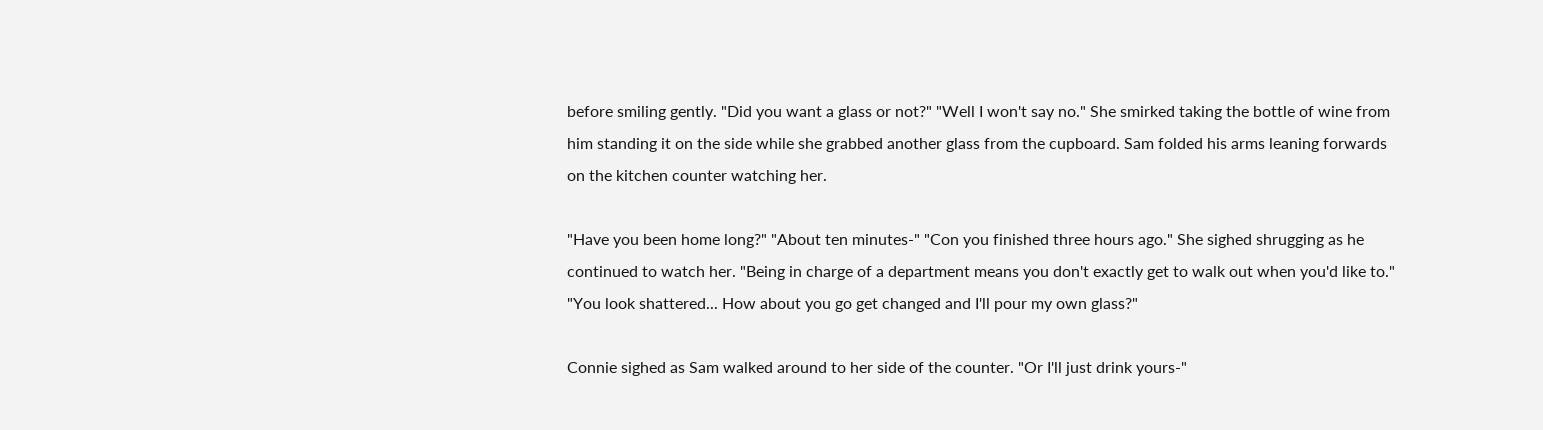before smiling gently. "Did you want a glass or not?" "Well I won't say no." She smirked taking the bottle of wine from him standing it on the side while she grabbed another glass from the cupboard. Sam folded his arms leaning forwards on the kitchen counter watching her.

"Have you been home long?" "About ten minutes-" "Con you finished three hours ago." She sighed shrugging as he continued to watch her. "Being in charge of a department means you don't exactly get to walk out when you'd like to." "You look shattered... How about you go get changed and I'll pour my own glass?"

Connie sighed as Sam walked around to her side of the counter. "Or I'll just drink yours-"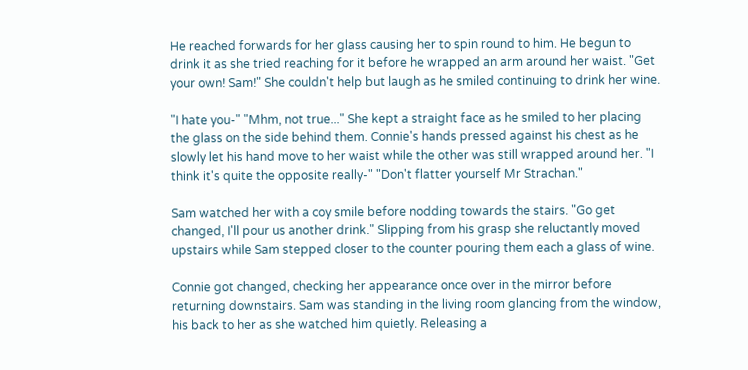He reached forwards for her glass causing her to spin round to him. He begun to drink it as she tried reaching for it before he wrapped an arm around her waist. "Get your own! Sam!" She couldn't help but laugh as he smiled continuing to drink her wine.

"I hate you-" "Mhm, not true..." She kept a straight face as he smiled to her placing the glass on the side behind them. Connie's hands pressed against his chest as he slowly let his hand move to her waist while the other was still wrapped around her. "I think it's quite the opposite really-" "Don't flatter yourself Mr Strachan."

Sam watched her with a coy smile before nodding towards the stairs. "Go get changed, I'll pour us another drink." Slipping from his grasp she reluctantly moved upstairs while Sam stepped closer to the counter pouring them each a glass of wine.

Connie got changed, checking her appearance once over in the mirror before returning downstairs. Sam was standing in the living room glancing from the window, his back to her as she watched him quietly. Releasing a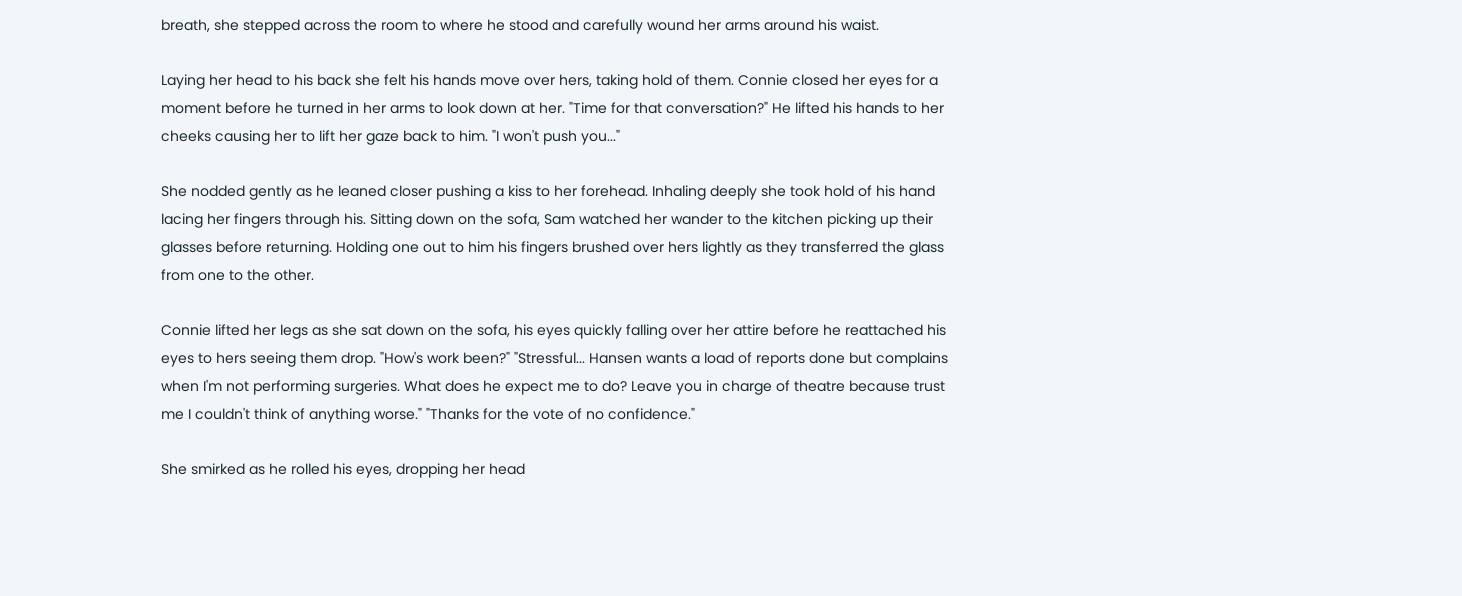breath, she stepped across the room to where he stood and carefully wound her arms around his waist.

Laying her head to his back she felt his hands move over hers, taking hold of them. Connie closed her eyes for a moment before he turned in her arms to look down at her. "Time for that conversation?" He lifted his hands to her cheeks causing her to lift her gaze back to him. "I won't push you..."

She nodded gently as he leaned closer pushing a kiss to her forehead. Inhaling deeply she took hold of his hand lacing her fingers through his. Sitting down on the sofa, Sam watched her wander to the kitchen picking up their glasses before returning. Holding one out to him his fingers brushed over hers lightly as they transferred the glass from one to the other.

Connie lifted her legs as she sat down on the sofa, his eyes quickly falling over her attire before he reattached his eyes to hers seeing them drop. "How's work been?" "Stressful... Hansen wants a load of reports done but complains when I'm not performing surgeries. What does he expect me to do? Leave you in charge of theatre because trust me I couldn't think of anything worse." "Thanks for the vote of no confidence."

She smirked as he rolled his eyes, dropping her head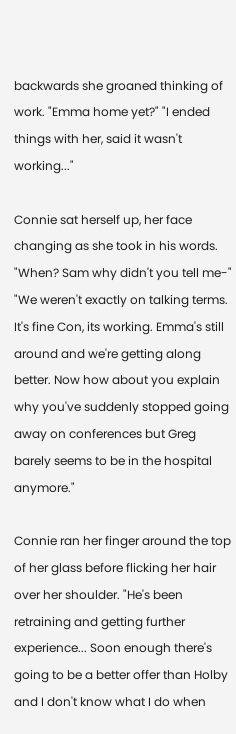backwards she groaned thinking of work. "Emma home yet?" "I ended things with her, said it wasn't working..."

Connie sat herself up, her face changing as she took in his words. "When? Sam why didn't you tell me-" "We weren't exactly on talking terms. It's fine Con, its working. Emma's still around and we're getting along better. Now how about you explain why you've suddenly stopped going away on conferences but Greg barely seems to be in the hospital anymore."

Connie ran her finger around the top of her glass before flicking her hair over her shoulder. "He's been retraining and getting further experience... Soon enough there's going to be a better offer than Holby and I don't know what I do when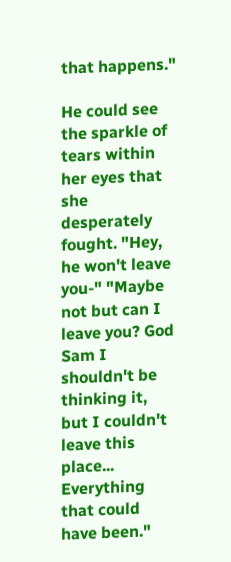that happens."

He could see the sparkle of tears within her eyes that she desperately fought. "Hey, he won't leave you-" "Maybe not but can I leave you? God Sam I shouldn't be thinking it, but I couldn't leave this place... Everything that could have been."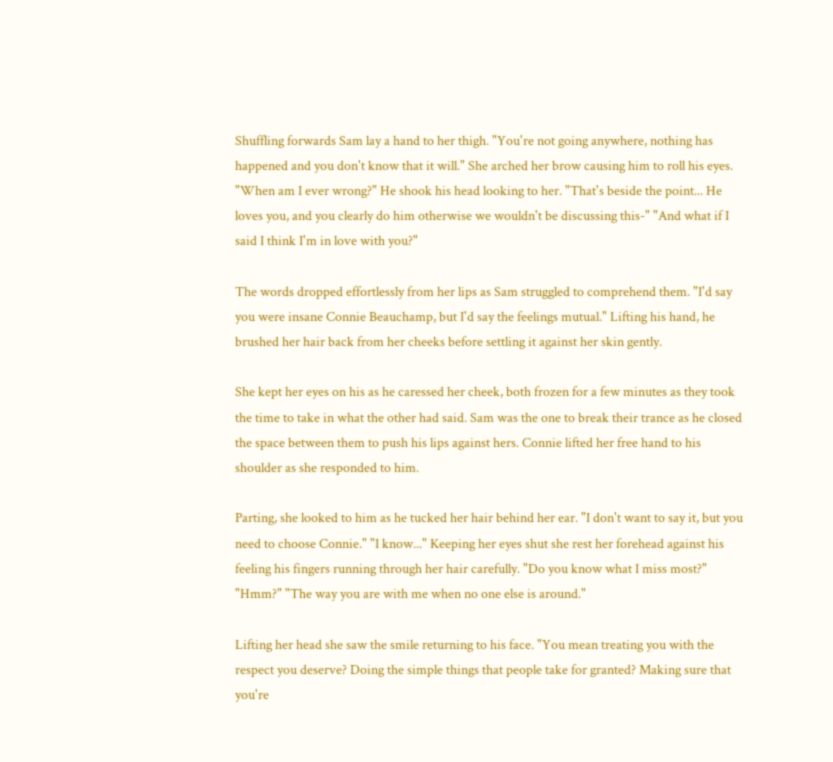Shuffling forwards Sam lay a hand to her thigh. "You're not going anywhere, nothing has happened and you don't know that it will." She arched her brow causing him to roll his eyes. "When am I ever wrong?" He shook his head looking to her. "That's beside the point... He loves you, and you clearly do him otherwise we wouldn't be discussing this-" "And what if I said I think I'm in love with you?"

The words dropped effortlessly from her lips as Sam struggled to comprehend them. "I'd say you were insane Connie Beauchamp, but I'd say the feelings mutual." Lifting his hand, he brushed her hair back from her cheeks before settling it against her skin gently.

She kept her eyes on his as he caressed her cheek, both frozen for a few minutes as they took the time to take in what the other had said. Sam was the one to break their trance as he closed the space between them to push his lips against hers. Connie lifted her free hand to his shoulder as she responded to him.

Parting, she looked to him as he tucked her hair behind her ear. "I don't want to say it, but you need to choose Connie." "I know..." Keeping her eyes shut she rest her forehead against his feeling his fingers running through her hair carefully. "Do you know what I miss most?" "Hmm?" "The way you are with me when no one else is around."

Lifting her head she saw the smile returning to his face. "You mean treating you with the respect you deserve? Doing the simple things that people take for granted? Making sure that you're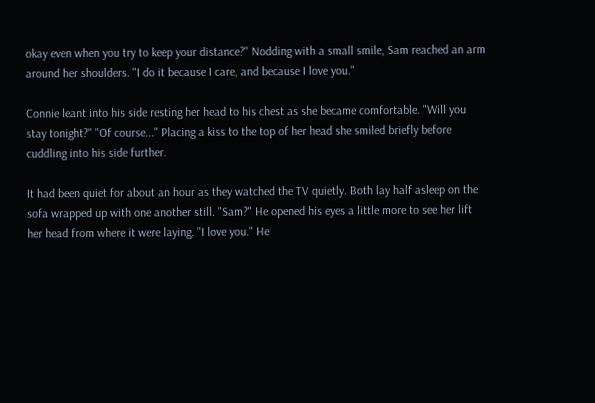okay even when you try to keep your distance?" Nodding with a small smile, Sam reached an arm around her shoulders. "I do it because I care, and because I love you."

Connie leant into his side resting her head to his chest as she became comfortable. "Will you stay tonight?" "Of course..." Placing a kiss to the top of her head she smiled briefly before cuddling into his side further.

It had been quiet for about an hour as they watched the TV quietly. Both lay half asleep on the sofa wrapped up with one another still. "Sam?" He opened his eyes a little more to see her lift her head from where it were laying. "I love you." He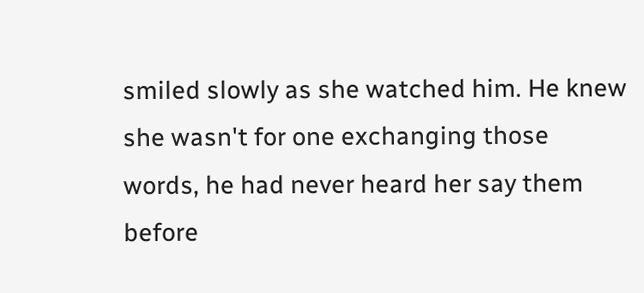smiled slowly as she watched him. He knew she wasn't for one exchanging those words, he had never heard her say them before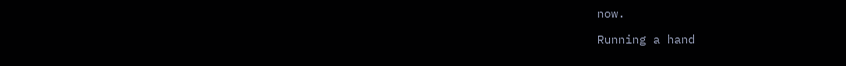now.

Running a hand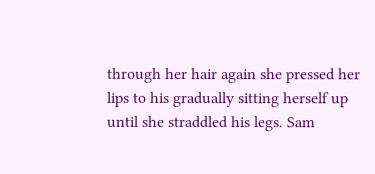through her hair again she pressed her lips to his gradually sitting herself up until she straddled his legs. Sam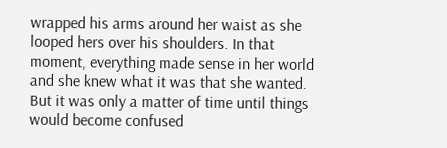wrapped his arms around her waist as she looped hers over his shoulders. In that moment, everything made sense in her world and she knew what it was that she wanted. But it was only a matter of time until things would become confused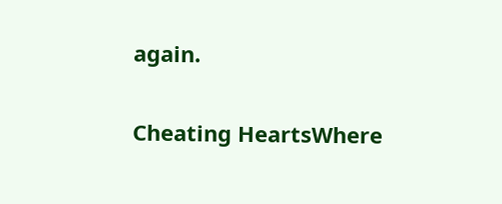again.

Cheating HeartsWhere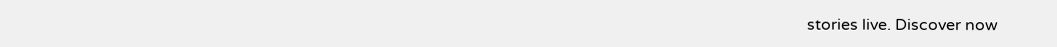stories live. Discover now